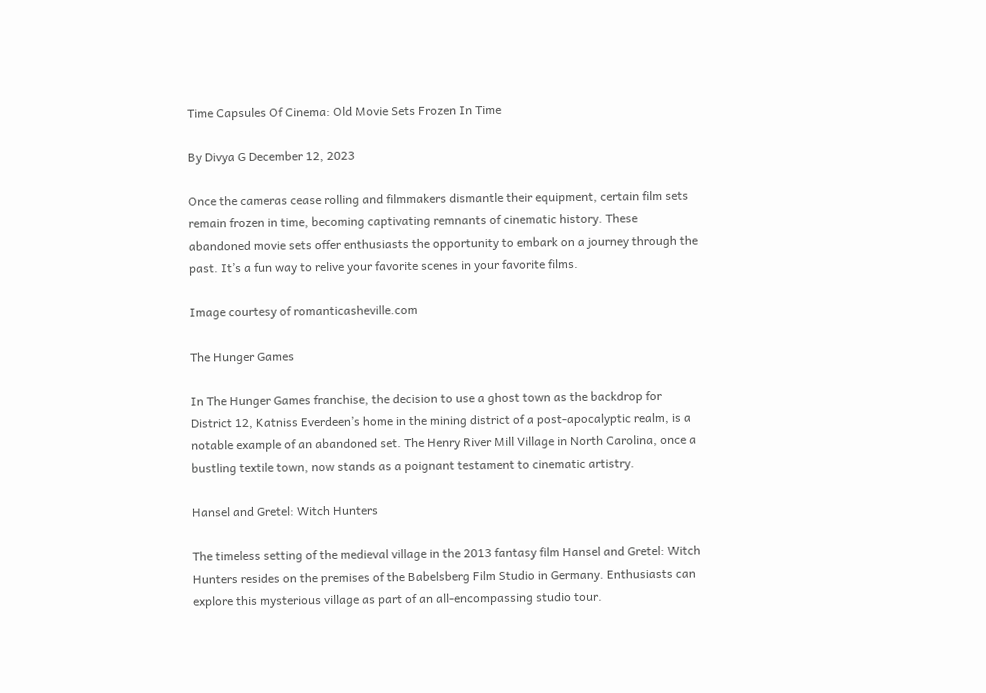Time Capsules Of Cinema: Old Movie Sets Frozen In Time

By Divya G December 12, 2023

Once the cameras cease rolling and filmmakers dismantle their equipment, certain film sets remain frozen in time, becoming captivating remnants of cinematic history. These abandoned movie sets offer enthusiasts the opportunity to embark on a journey through the past. It’s a fun way to relive your favorite scenes in your favorite films.

Image courtesy of romanticasheville.com

The Hunger Games

In The Hunger Games franchise, the decision to use a ghost town as the backdrop for District 12, Katniss Everdeen’s home in the mining district of a post-apocalyptic realm, is a notable example of an abandoned set. The Henry River Mill Village in North Carolina, once a bustling textile town, now stands as a poignant testament to cinematic artistry.

Hansel and Gretel: Witch Hunters

The timeless setting of the medieval village in the 2013 fantasy film Hansel and Gretel: Witch Hunters resides on the premises of the Babelsberg Film Studio in Germany. Enthusiasts can explore this mysterious village as part of an all-encompassing studio tour.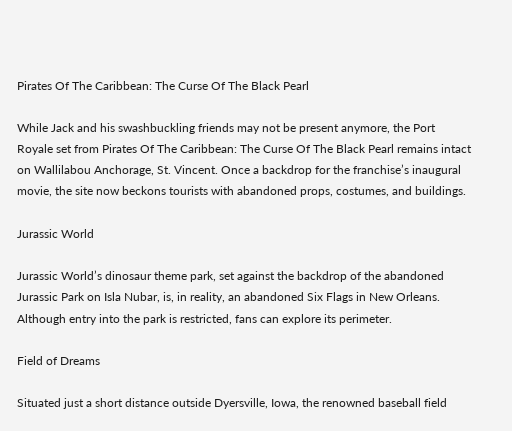Pirates Of The Caribbean: The Curse Of The Black Pearl

While Jack and his swashbuckling friends may not be present anymore, the Port Royale set from Pirates Of The Caribbean: The Curse Of The Black Pearl remains intact on Wallilabou Anchorage, St. Vincent. Once a backdrop for the franchise’s inaugural movie, the site now beckons tourists with abandoned props, costumes, and buildings.

Jurassic World

Jurassic World’s dinosaur theme park, set against the backdrop of the abandoned Jurassic Park on Isla Nubar, is, in reality, an abandoned Six Flags in New Orleans. Although entry into the park is restricted, fans can explore its perimeter.

Field of Dreams

Situated just a short distance outside Dyersville, Iowa, the renowned baseball field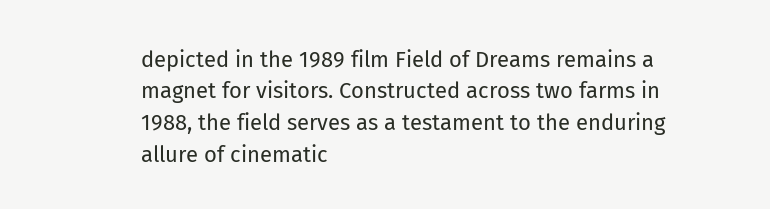depicted in the 1989 film Field of Dreams remains a magnet for visitors. Constructed across two farms in 1988, the field serves as a testament to the enduring allure of cinematic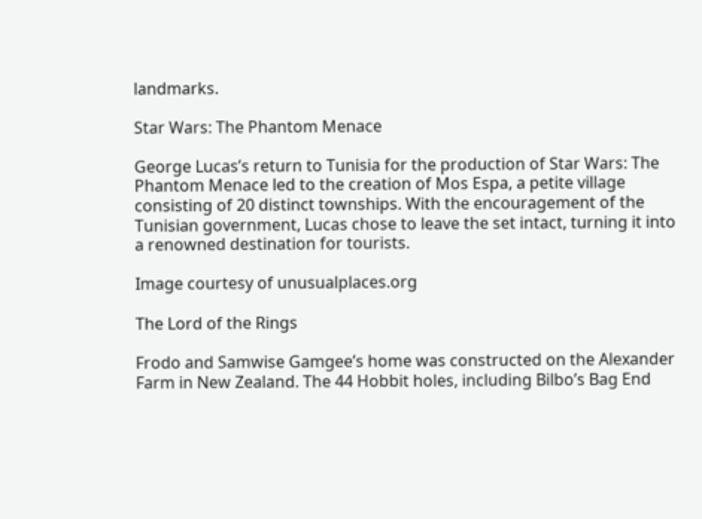landmarks.

Star Wars: The Phantom Menace

George Lucas’s return to Tunisia for the production of Star Wars: The Phantom Menace led to the creation of Mos Espa, a petite village consisting of 20 distinct townships. With the encouragement of the Tunisian government, Lucas chose to leave the set intact, turning it into a renowned destination for tourists.

Image courtesy of unusualplaces.org

The Lord of the Rings

Frodo and Samwise Gamgee’s home was constructed on the Alexander Farm in New Zealand. The 44 Hobbit holes, including Bilbo’s Bag End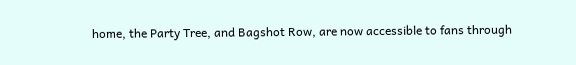home, the Party Tree, and Bagshot Row, are now accessible to fans through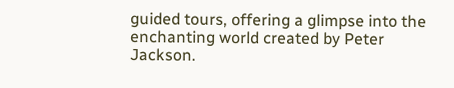guided tours, offering a glimpse into the enchanting world created by Peter Jackson.